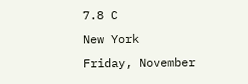7.8 C
New York
Friday, November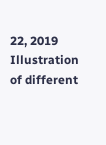22, 2019
Illustration of different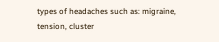types of headaches such as: migraine, tension, cluster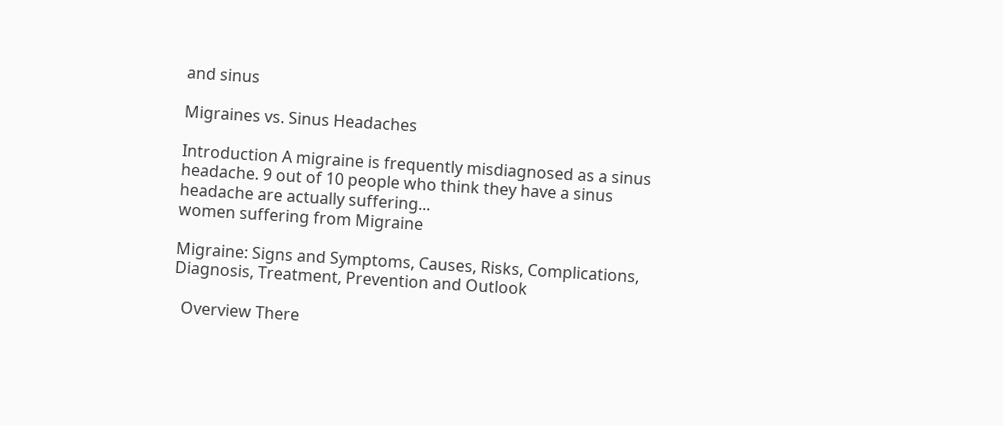and sinus

Migraines vs. Sinus Headaches

Introduction A migraine is frequently misdiagnosed as a sinus headache. 9 out of 10 people who think they have a sinus headache are actually suffering...
women suffering from Migraine

Migraine: Signs and Symptoms, Causes, Risks, Complications, Diagnosis, Treatment, Prevention and Outlook

  Overview There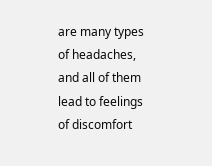are many types of headaches, and all of them lead to feelings of discomfort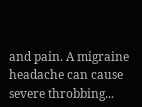and pain. A migraine headache can cause severe throbbing...